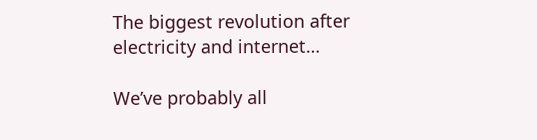The biggest revolution after electricity and internet…

We’ve probably all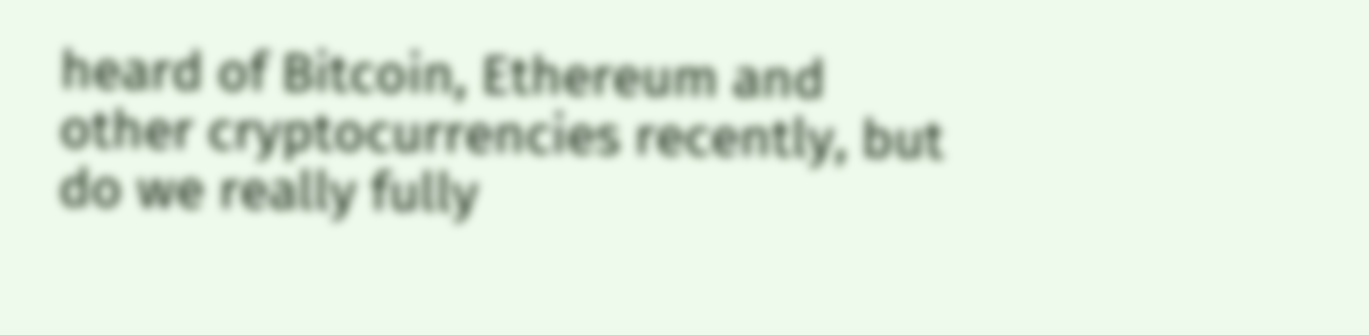heard of Bitcoin, Ethereum and other cryptocurrencies recently, but do we really fully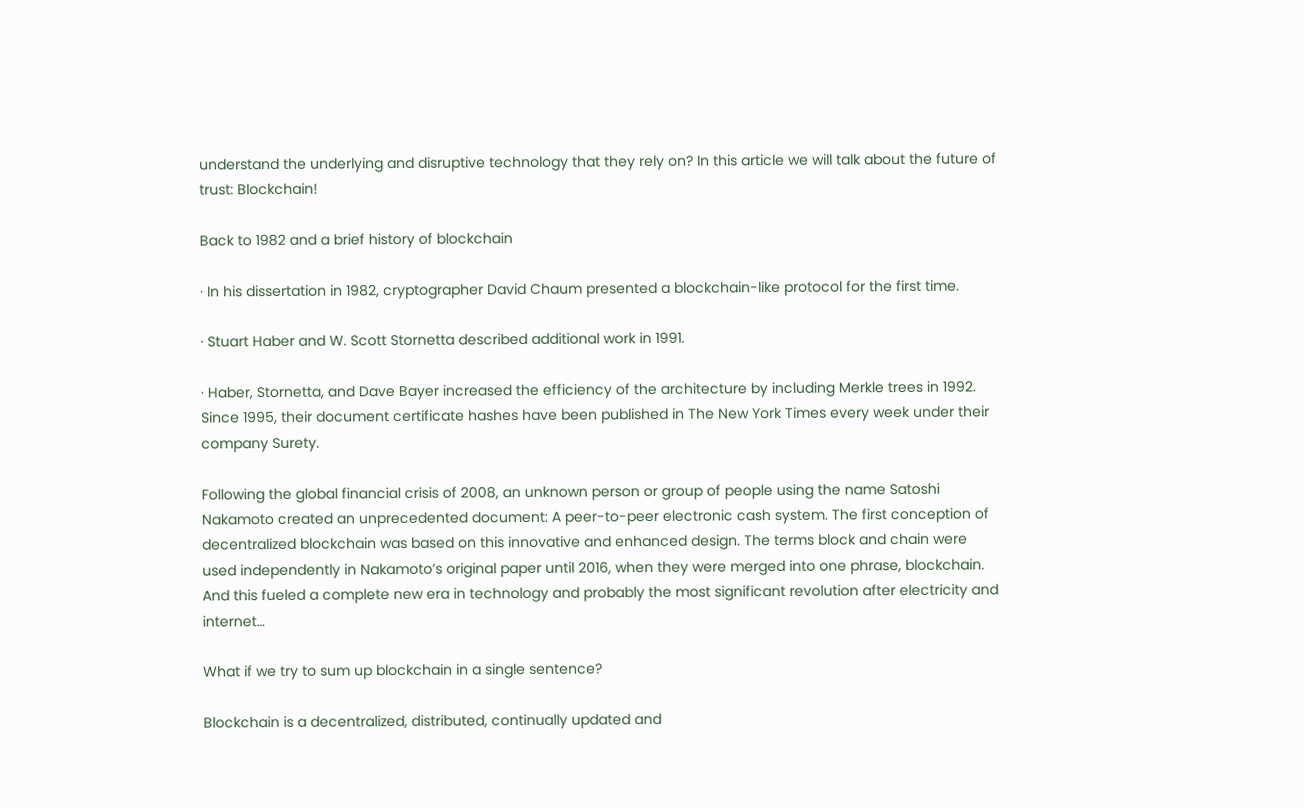understand the underlying and disruptive technology that they rely on? In this article we will talk about the future of trust: Blockchain!

Back to 1982 and a brief history of blockchain

· In his dissertation in 1982, cryptographer David Chaum presented a blockchain-like protocol for the first time.

· Stuart Haber and W. Scott Stornetta described additional work in 1991.

· Haber, Stornetta, and Dave Bayer increased the efficiency of the architecture by including Merkle trees in 1992. Since 1995, their document certificate hashes have been published in The New York Times every week under their company Surety.

Following the global financial crisis of 2008, an unknown person or group of people using the name Satoshi Nakamoto created an unprecedented document: A peer-to-peer electronic cash system. The first conception of decentralized blockchain was based on this innovative and enhanced design. The terms block and chain were used independently in Nakamoto’s original paper until 2016, when they were merged into one phrase, blockchain. And this fueled a complete new era in technology and probably the most significant revolution after electricity and internet…

What if we try to sum up blockchain in a single sentence?

Blockchain is a decentralized, distributed, continually updated and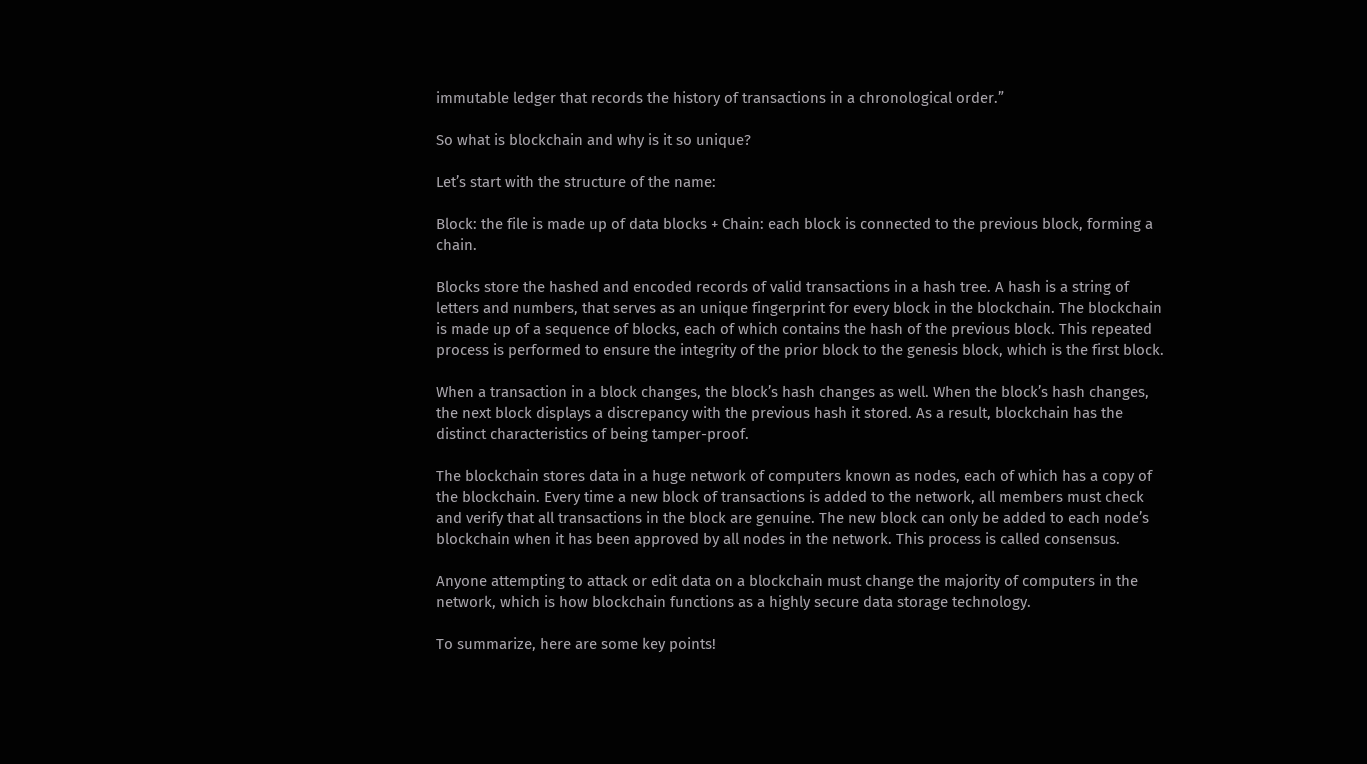immutable ledger that records the history of transactions in a chronological order.”

So what is blockchain and why is it so unique?

Let’s start with the structure of the name:

Block: the file is made up of data blocks + Chain: each block is connected to the previous block, forming a chain.

Blocks store the hashed and encoded records of valid transactions in a hash tree. A hash is a string of letters and numbers, that serves as an unique fingerprint for every block in the blockchain. The blockchain is made up of a sequence of blocks, each of which contains the hash of the previous block. This repeated process is performed to ensure the integrity of the prior block to the genesis block, which is the first block.

When a transaction in a block changes, the block’s hash changes as well. When the block’s hash changes, the next block displays a discrepancy with the previous hash it stored. As a result, blockchain has the distinct characteristics of being tamper-proof.

The blockchain stores data in a huge network of computers known as nodes, each of which has a copy of the blockchain. Every time a new block of transactions is added to the network, all members must check and verify that all transactions in the block are genuine. The new block can only be added to each node’s blockchain when it has been approved by all nodes in the network. This process is called consensus.

Anyone attempting to attack or edit data on a blockchain must change the majority of computers in the network, which is how blockchain functions as a highly secure data storage technology.

To summarize, here are some key points!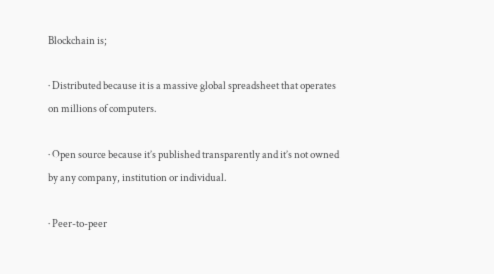Blockchain is;

· Distributed because it is a massive global spreadsheet that operates on millions of computers.

· Open source because it’s published transparently and it’s not owned by any company, institution or individual.

· Peer-to-peer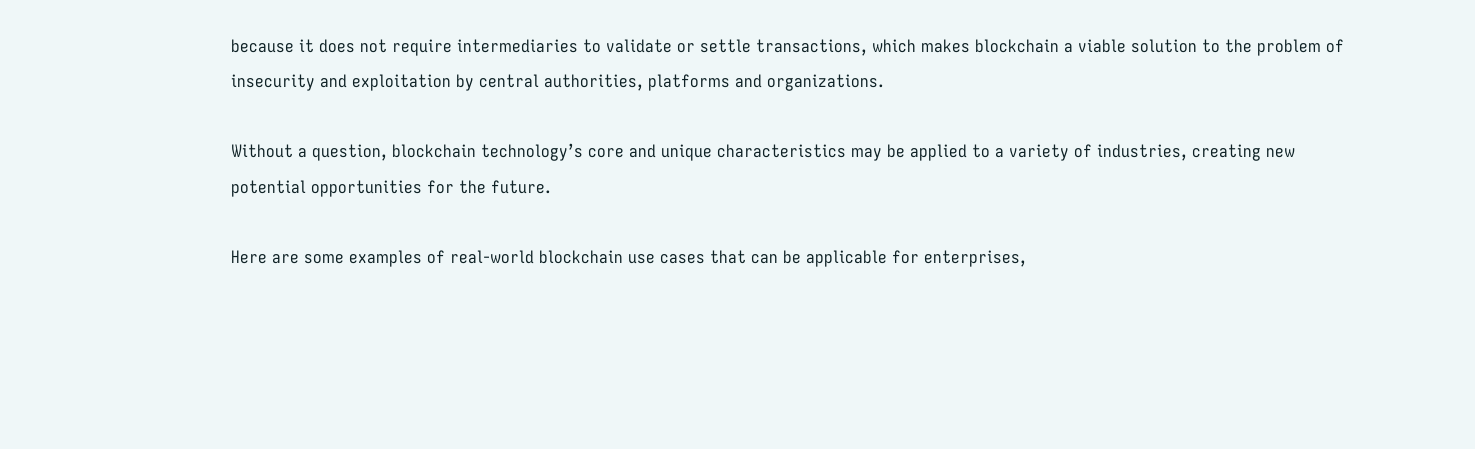because it does not require intermediaries to validate or settle transactions, which makes blockchain a viable solution to the problem of insecurity and exploitation by central authorities, platforms and organizations.

Without a question, blockchain technology’s core and unique characteristics may be applied to a variety of industries, creating new potential opportunities for the future.

Here are some examples of real-world blockchain use cases that can be applicable for enterprises,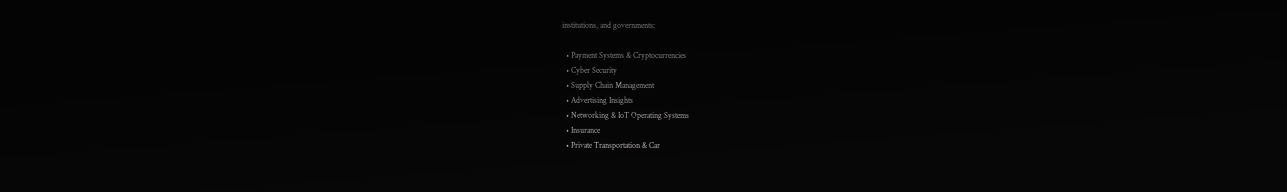institutions, and governments:

  • Payment Systems & Cryptocurrencies
  • Cyber Security
  • Supply Chain Management
  • Advertising Insights
  • Networking & IoT Operating Systems
  • Insurance
  • Private Transportation & Car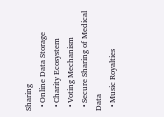Sharing
  • Online Data Storage
  • Charity Ecosystem
  • Voting Mechanism
  • Secure Sharing of Medical Data
  • Music Royalties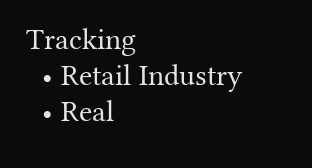Tracking
  • Retail Industry
  • Real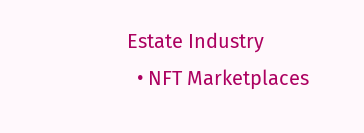Estate Industry
  • NFT Marketplaces